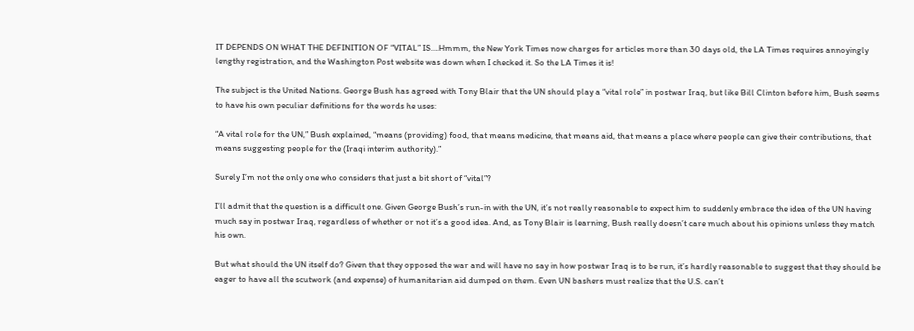IT DEPENDS ON WHAT THE DEFINITION OF “VITAL” IS….Hmmm, the New York Times now charges for articles more than 30 days old, the LA Times requires annoyingly lengthy registration, and the Washington Post website was down when I checked it. So the LA Times it is!

The subject is the United Nations. George Bush has agreed with Tony Blair that the UN should play a “vital role” in postwar Iraq, but like Bill Clinton before him, Bush seems to have his own peculiar definitions for the words he uses:

“A vital role for the UN,” Bush explained, “means (providing) food, that means medicine, that means aid, that means a place where people can give their contributions, that means suggesting people for the (Iraqi interim authority).”

Surely I’m not the only one who considers that just a bit short of “vital”?

I’ll admit that the question is a difficult one. Given George Bush’s run-in with the UN, it’s not really reasonable to expect him to suddenly embrace the idea of the UN having much say in postwar Iraq, regardless of whether or not it’s a good idea. And, as Tony Blair is learning, Bush really doesn’t care much about his opinions unless they match his own.

But what should the UN itself do? Given that they opposed the war and will have no say in how postwar Iraq is to be run, it’s hardly reasonable to suggest that they should be eager to have all the scutwork (and expense) of humanitarian aid dumped on them. Even UN bashers must realize that the U.S. can’t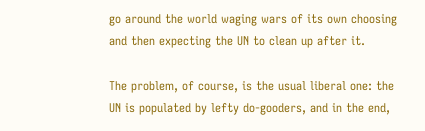go around the world waging wars of its own choosing and then expecting the UN to clean up after it.

The problem, of course, is the usual liberal one: the UN is populated by lefty do-gooders, and in the end,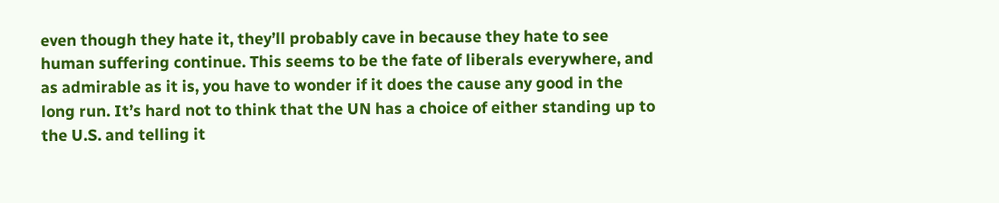even though they hate it, they’ll probably cave in because they hate to see human suffering continue. This seems to be the fate of liberals everywhere, and as admirable as it is, you have to wonder if it does the cause any good in the long run. It’s hard not to think that the UN has a choice of either standing up to the U.S. and telling it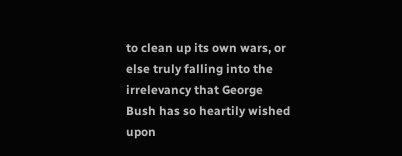to clean up its own wars, or else truly falling into the irrelevancy that George Bush has so heartily wished upon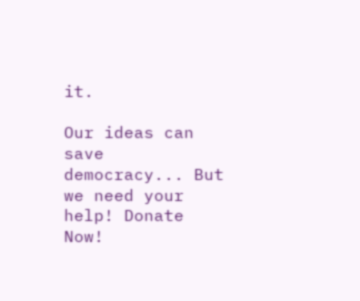it.

Our ideas can save democracy... But we need your help! Donate Now!